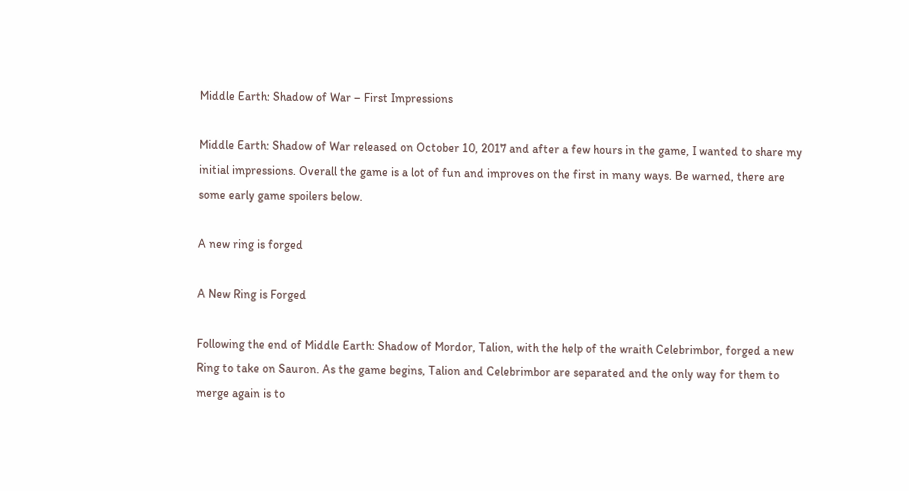Middle Earth: Shadow of War – First Impressions

Middle Earth: Shadow of War released on October 10, 2017 and after a few hours in the game, I wanted to share my initial impressions. Overall the game is a lot of fun and improves on the first in many ways. Be warned, there are some early game spoilers below.

A new ring is forged

A New Ring is Forged

Following the end of Middle Earth: Shadow of Mordor, Talion, with the help of the wraith Celebrimbor, forged a new Ring to take on Sauron. As the game begins, Talion and Celebrimbor are separated and the only way for them to merge again is to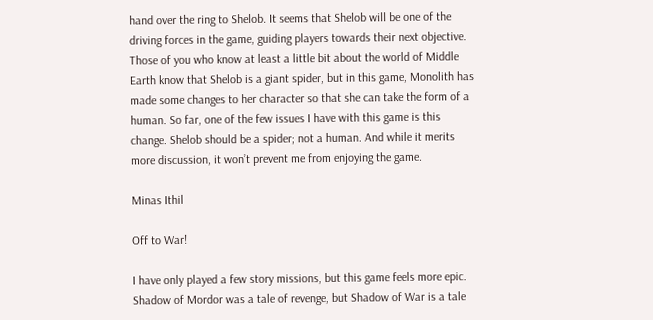hand over the ring to Shelob. It seems that Shelob will be one of the driving forces in the game, guiding players towards their next objective. Those of you who know at least a little bit about the world of Middle Earth know that Shelob is a giant spider, but in this game, Monolith has made some changes to her character so that she can take the form of a human. So far, one of the few issues I have with this game is this change. Shelob should be a spider; not a human. And while it merits more discussion, it won’t prevent me from enjoying the game.

Minas Ithil

Off to War!

I have only played a few story missions, but this game feels more epic. Shadow of Mordor was a tale of revenge, but Shadow of War is a tale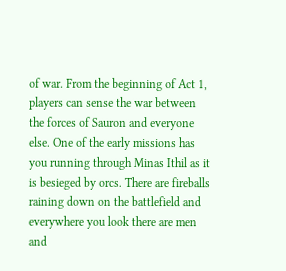of war. From the beginning of Act 1, players can sense the war between the forces of Sauron and everyone else. One of the early missions has you running through Minas Ithil as it is besieged by orcs. There are fireballs raining down on the battlefield and everywhere you look there are men and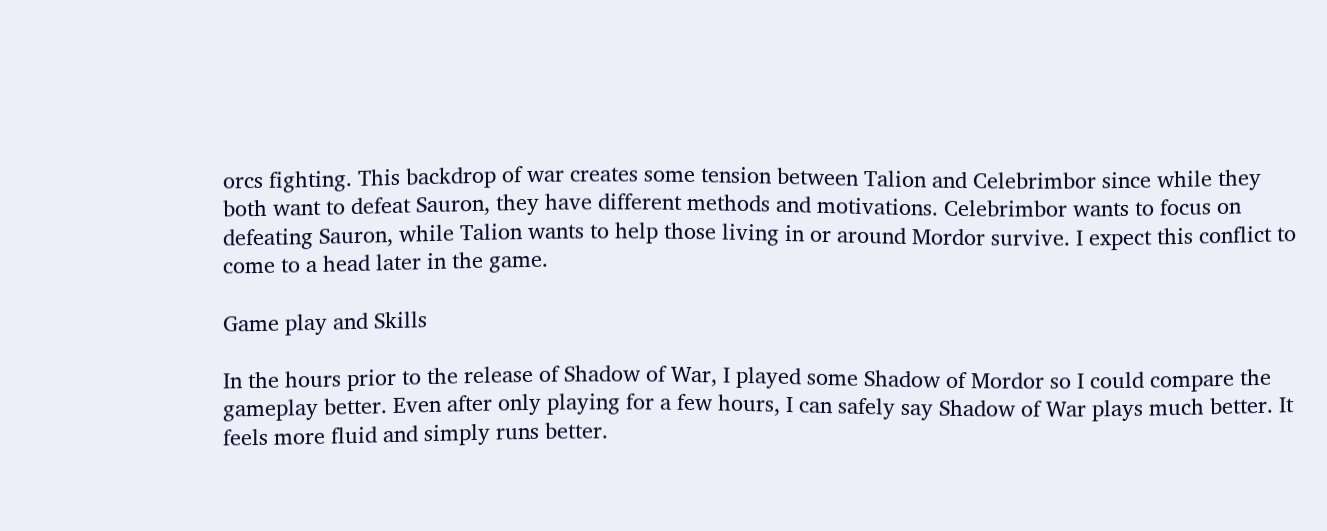orcs fighting. This backdrop of war creates some tension between Talion and Celebrimbor since while they both want to defeat Sauron, they have different methods and motivations. Celebrimbor wants to focus on defeating Sauron, while Talion wants to help those living in or around Mordor survive. I expect this conflict to come to a head later in the game.

Game play and Skills

In the hours prior to the release of Shadow of War, I played some Shadow of Mordor so I could compare the gameplay better. Even after only playing for a few hours, I can safely say Shadow of War plays much better. It feels more fluid and simply runs better.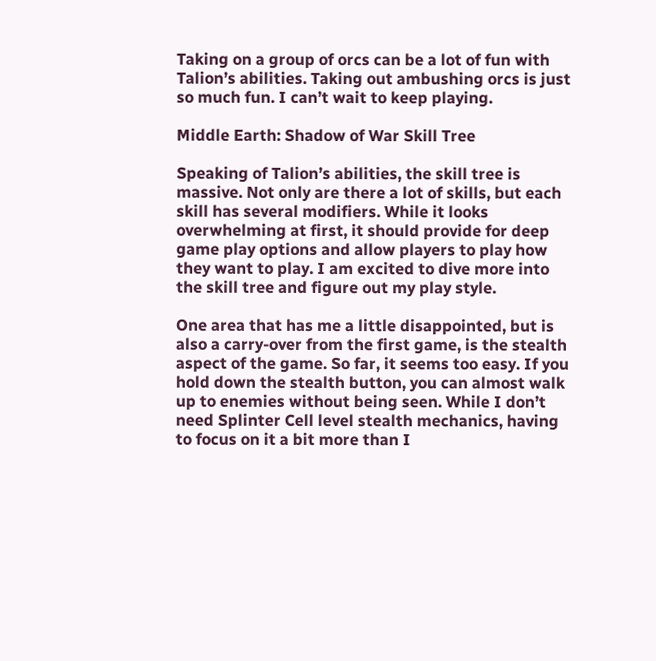Taking on a group of orcs can be a lot of fun with Talion’s abilities. Taking out ambushing orcs is just so much fun. I can’t wait to keep playing.

Middle Earth: Shadow of War Skill Tree

Speaking of Talion’s abilities, the skill tree is massive. Not only are there a lot of skills, but each skill has several modifiers. While it looks overwhelming at first, it should provide for deep game play options and allow players to play how they want to play. I am excited to dive more into the skill tree and figure out my play style.

One area that has me a little disappointed, but is also a carry-over from the first game, is the stealth aspect of the game. So far, it seems too easy. If you hold down the stealth button, you can almost walk up to enemies without being seen. While I don’t need Splinter Cell level stealth mechanics, having to focus on it a bit more than I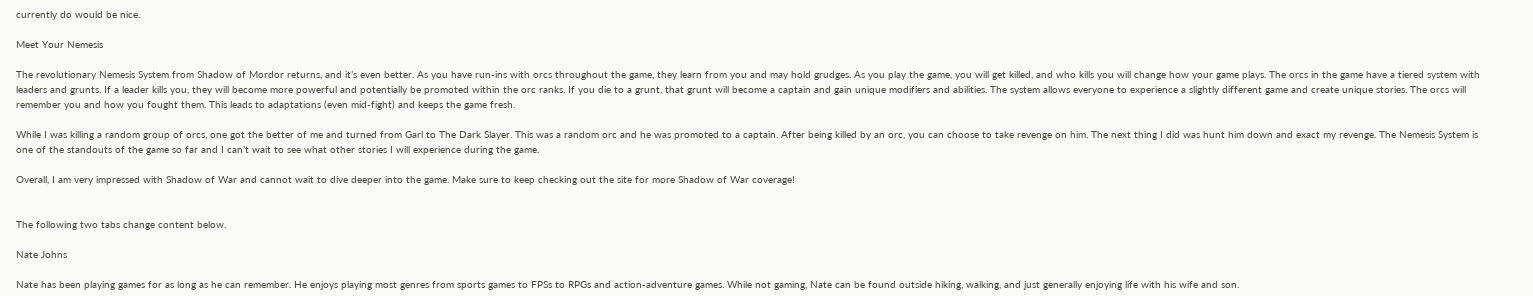currently do would be nice.

Meet Your Nemesis

The revolutionary Nemesis System from Shadow of Mordor returns, and it’s even better. As you have run-ins with orcs throughout the game, they learn from you and may hold grudges. As you play the game, you will get killed, and who kills you will change how your game plays. The orcs in the game have a tiered system with leaders and grunts. If a leader kills you, they will become more powerful and potentially be promoted within the orc ranks. If you die to a grunt, that grunt will become a captain and gain unique modifiers and abilities. The system allows everyone to experience a slightly different game and create unique stories. The orcs will remember you and how you fought them. This leads to adaptations (even mid-fight) and keeps the game fresh.

While I was killing a random group of orcs, one got the better of me and turned from Garl to The Dark Slayer. This was a random orc and he was promoted to a captain. After being killed by an orc, you can choose to take revenge on him. The next thing I did was hunt him down and exact my revenge. The Nemesis System is one of the standouts of the game so far and I can’t wait to see what other stories I will experience during the game.

Overall, I am very impressed with Shadow of War and cannot wait to dive deeper into the game. Make sure to keep checking out the site for more Shadow of War coverage!


The following two tabs change content below.

Nate Johns

Nate has been playing games for as long as he can remember. He enjoys playing most genres from sports games to FPSs to RPGs and action-adventure games. While not gaming, Nate can be found outside hiking, walking, and just generally enjoying life with his wife and son.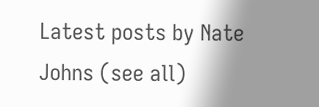Latest posts by Nate Johns (see all)